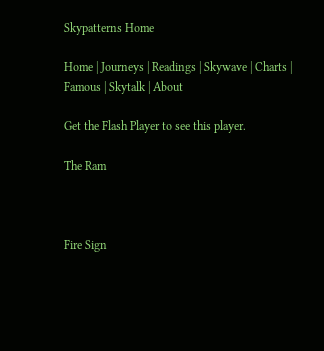Skypatterns Home

Home | Journeys | Readings | Skywave | Charts | Famous | Skytalk | About

Get the Flash Player to see this player.

The Ram



Fire Sign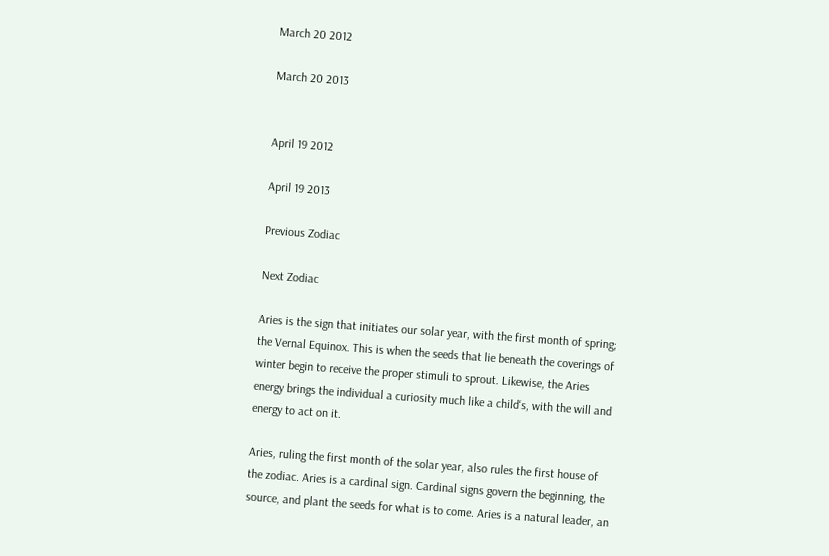March 20 2012

March 20 2013


April 19 2012

April 19 2013

Previous Zodiac

Next Zodiac

Aries is the sign that initiates our solar year, with the first month of spring; the Vernal Equinox. This is when the seeds that lie beneath the coverings of winter begin to receive the proper stimuli to sprout. Likewise, the Aries energy brings the individual a curiosity much like a child‘s, with the will and energy to act on it.

Aries, ruling the first month of the solar year, also rules the first house of the zodiac. Aries is a cardinal sign. Cardinal signs govern the beginning, the source, and plant the seeds for what is to come. Aries is a natural leader, an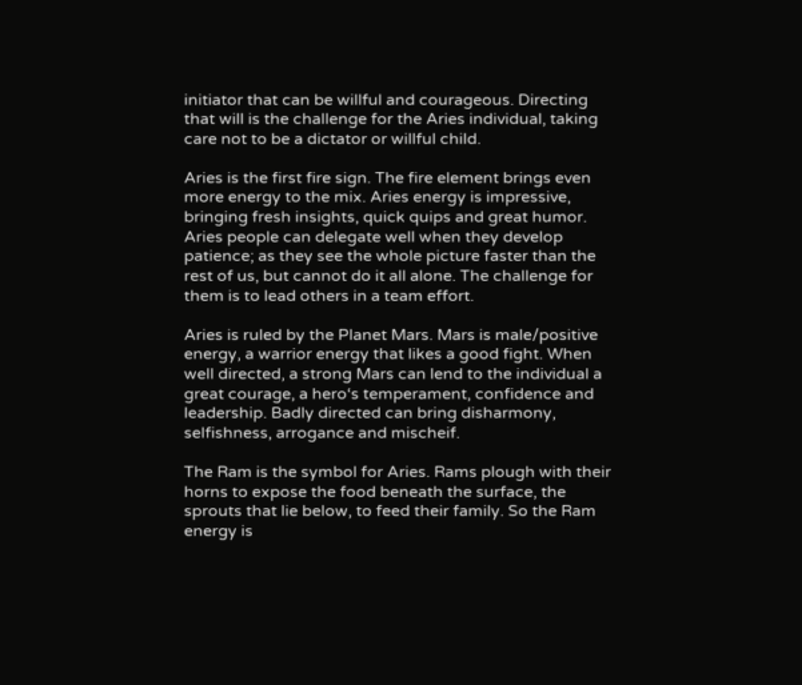initiator that can be willful and courageous. Directing that will is the challenge for the Aries individual, taking care not to be a dictator or willful child.

Aries is the first fire sign. The fire element brings even more energy to the mix. Aries energy is impressive, bringing fresh insights, quick quips and great humor. Aries people can delegate well when they develop patience; as they see the whole picture faster than the rest of us, but cannot do it all alone. The challenge for them is to lead others in a team effort.

Aries is ruled by the Planet Mars. Mars is male/positive energy, a warrior energy that likes a good fight. When well directed, a strong Mars can lend to the individual a great courage, a hero‘s temperament, confidence and leadership. Badly directed can bring disharmony, selfishness, arrogance and mischeif.

The Ram is the symbol for Aries. Rams plough with their horns to expose the food beneath the surface, the sprouts that lie below, to feed their family. So the Ram energy is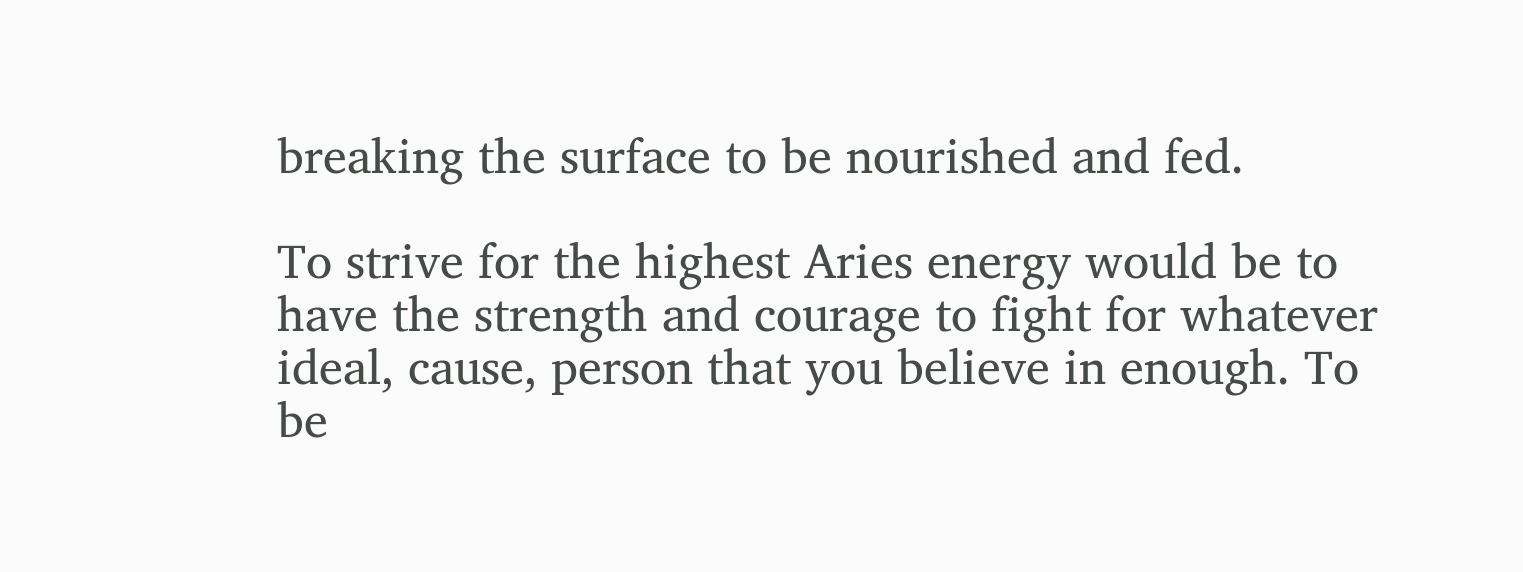breaking the surface to be nourished and fed.

To strive for the highest Aries energy would be to have the strength and courage to fight for whatever ideal, cause, person that you believe in enough. To be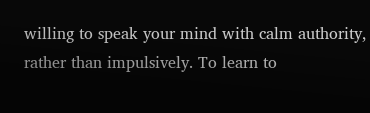willing to speak your mind with calm authority, rather than impulsively. To learn to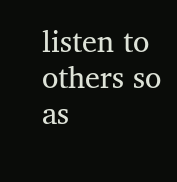listen to others so as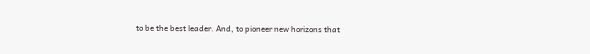to be the best leader. And, to pioneer new horizons that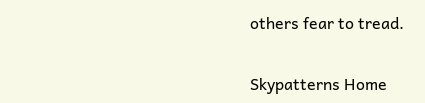others fear to tread.


Skypatterns Home